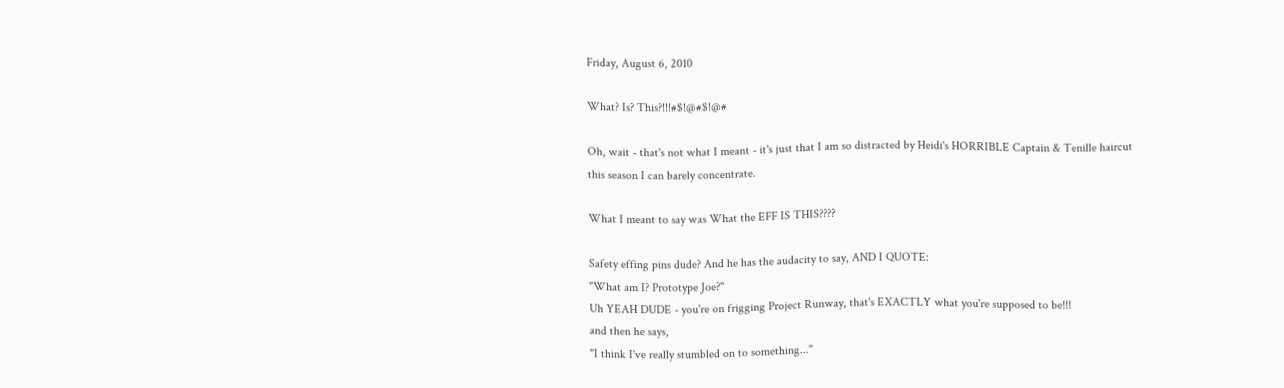Friday, August 6, 2010

What? Is? This?!!!#$!@#$!@#

Oh, wait - that's not what I meant - it's just that I am so distracted by Heidi's HORRIBLE Captain & Tenille haircut this season I can barely concentrate.

What I meant to say was What the EFF IS THIS????

Safety effing pins dude? And he has the audacity to say, AND I QUOTE:
"What am I? Prototype Joe?"
Uh YEAH DUDE - you're on frigging Project Runway, that's EXACTLY what you're supposed to be!!!
and then he says,
"I think I've really stumbled on to something..."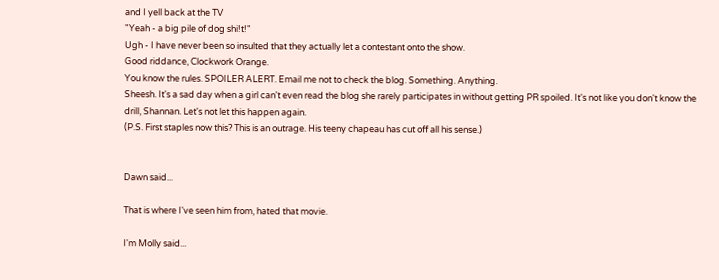and I yell back at the TV
"Yeah - a big pile of dog shi!t!"
Ugh - I have never been so insulted that they actually let a contestant onto the show.
Good riddance, Clockwork Orange.
You know the rules. SPOILER ALERT. Email me not to check the blog. Something. Anything.
Sheesh. It's a sad day when a girl can't even read the blog she rarely participates in without getting PR spoiled. It's not like you don't know the drill, Shannan. Let's not let this happen again.
(P.S. First staples now this? This is an outrage. His teeny chapeau has cut off all his sense.)


Dawn said...

That is where I've seen him from, hated that movie.

I'm Molly said...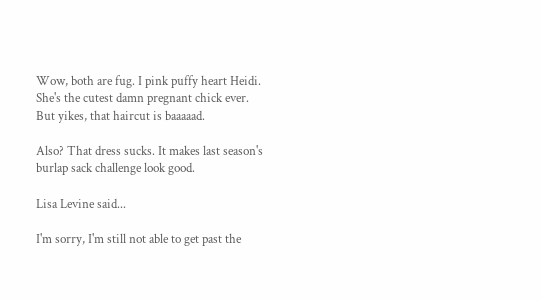Wow, both are fug. I pink puffy heart Heidi. She's the cutest damn pregnant chick ever. But yikes, that haircut is baaaaad.

Also? That dress sucks. It makes last season's burlap sack challenge look good.

Lisa Levine said...

I'm sorry, I'm still not able to get past the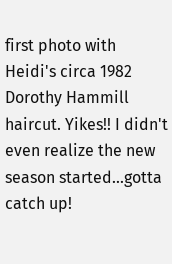first photo with Heidi's circa 1982 Dorothy Hammill haircut. Yikes!! I didn't even realize the new season started...gotta catch up!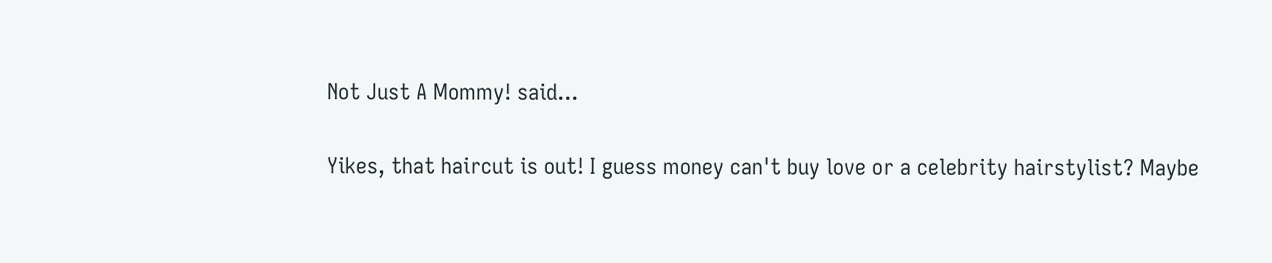Not Just A Mommy! said...

Yikes, that haircut is out! I guess money can't buy love or a celebrity hairstylist? Maybe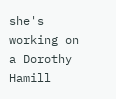she's working on a Dorothy Hamill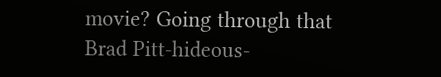movie? Going through that Brad Pitt-hideous-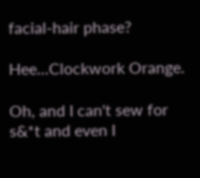facial-hair phase?

Hee...Clockwork Orange.

Oh, and I can't sew for s&*t and even I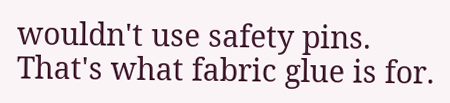wouldn't use safety pins. That's what fabric glue is for.